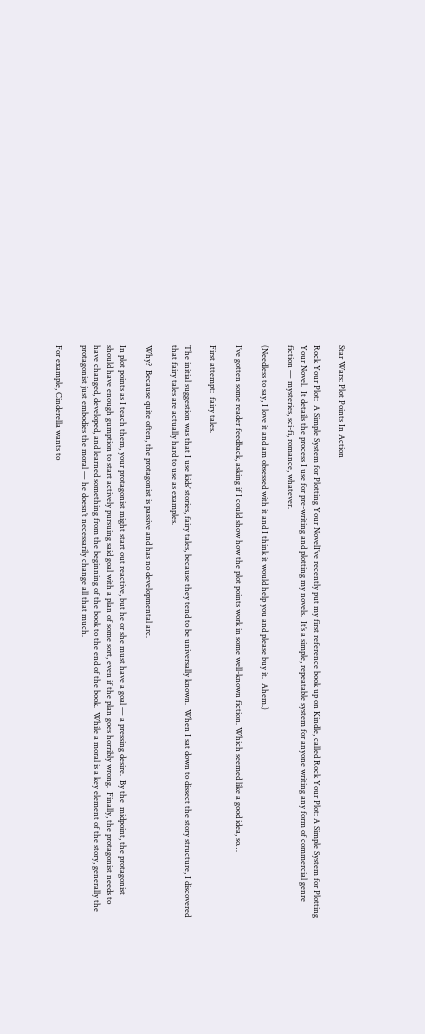Star Wars: Plot Points In Action

Rock Your Plot:  A Simple System for Plotting Your NovelI’ve recently put my first reference book up on Kindle, called Rock Your Plot: A Simple System for Plotting  Your Novel.  It details the process I use for pre-writing and plotting my novels.  It’s a simple, repeatable system for anyone writing any form of commercial genre fiction — mysteries, sci-fi, romance, whatever.

(Needless to say, I love it and am obsessed with it and I think it would help you and please buy it.  Ahem.)

I’ve gotten some reader feedback, asking if I could show how the plot points work in some well-known fiction. Which seemed like a good idea, so…

First attempt:  fairy tales.

The initial suggestion was that I use kids’ stories, fairy tales, because they tend to be universally known.  When I sat down to dissect the story structure, I discovered that fairy tales are actually hard to use as examples.

Why?  Because quite often, the protagonist is passive and has no developmental arc.

In plot points as I teach them, your protagonist might start out reactive, but he or she must have a goal — a pressing desire.  By the  midpoint, the protagonist should have enough gumption to start actively pursuing said goal with a plan of some sort, even if the plan goes horribly wrong.  Finally, the protagonist needs to have changed, developed, and learned something from the beginning of the book to the end of the book.  While a moral is a key element of the story, generally the protagonist just embodies the moral — he doesn’t necessarily change all that much.

For example, Cinderella wants to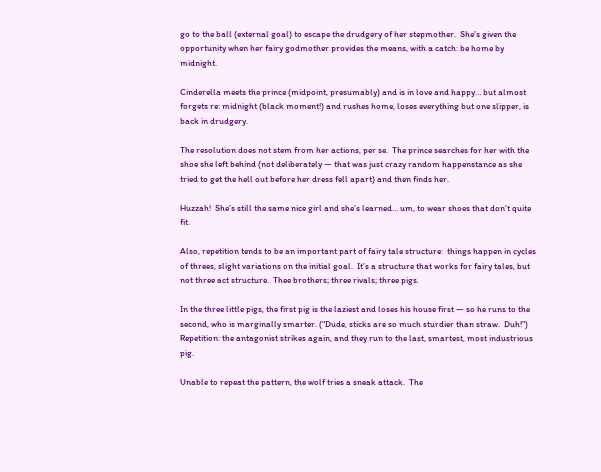go to the ball (external goal) to escape the drudgery of her stepmother.  She’s given the opportunity when her fairy godmother provides the means, with a catch: be home by midnight.

Cinderella meets the prince (midpoint, presumably) and is in love and happy… but almost forgets re: midnight (black moment!) and rushes home, loses everything but one slipper, is back in drudgery.

The resolution does not stem from her actions, per se.  The prince searches for her with the shoe she left behind (not deliberately — that was just crazy random happenstance as she tried to get the hell out before her dress fell apart) and then finds her.

Huzzah!  She’s still the same nice girl and she’s learned… um, to wear shoes that don’t quite fit.

Also, repetition tends to be an important part of fairy tale structure:  things happen in cycles of threes, slight variations on the initial goal.  It’s a structure that works for fairy tales, but not three act structure.  Thee brothers; three rivals; three pigs.

In the three little pigs, the first pig is the laziest and loses his house first — so he runs to the second, who is marginally smarter. (“Dude, sticks are so much sturdier than straw.  Duh!”)  Repetition: the antagonist strikes again, and they run to the last, smartest, most industrious pig.

Unable to repeat the pattern, the wolf tries a sneak attack.  The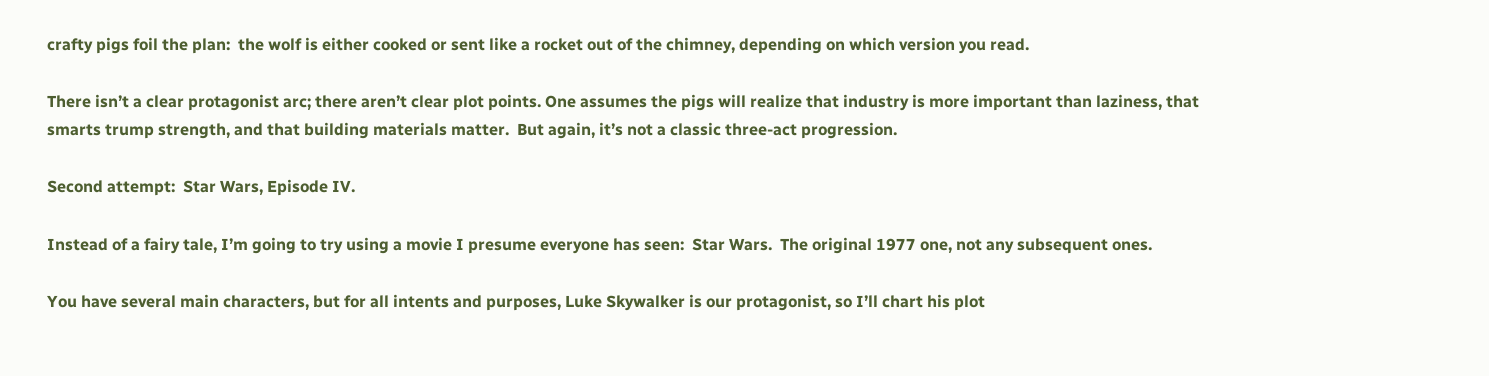crafty pigs foil the plan:  the wolf is either cooked or sent like a rocket out of the chimney, depending on which version you read.

There isn’t a clear protagonist arc; there aren’t clear plot points. One assumes the pigs will realize that industry is more important than laziness, that smarts trump strength, and that building materials matter.  But again, it’s not a classic three-act progression.

Second attempt:  Star Wars, Episode IV.

Instead of a fairy tale, I’m going to try using a movie I presume everyone has seen:  Star Wars.  The original 1977 one, not any subsequent ones.

You have several main characters, but for all intents and purposes, Luke Skywalker is our protagonist, so I’ll chart his plot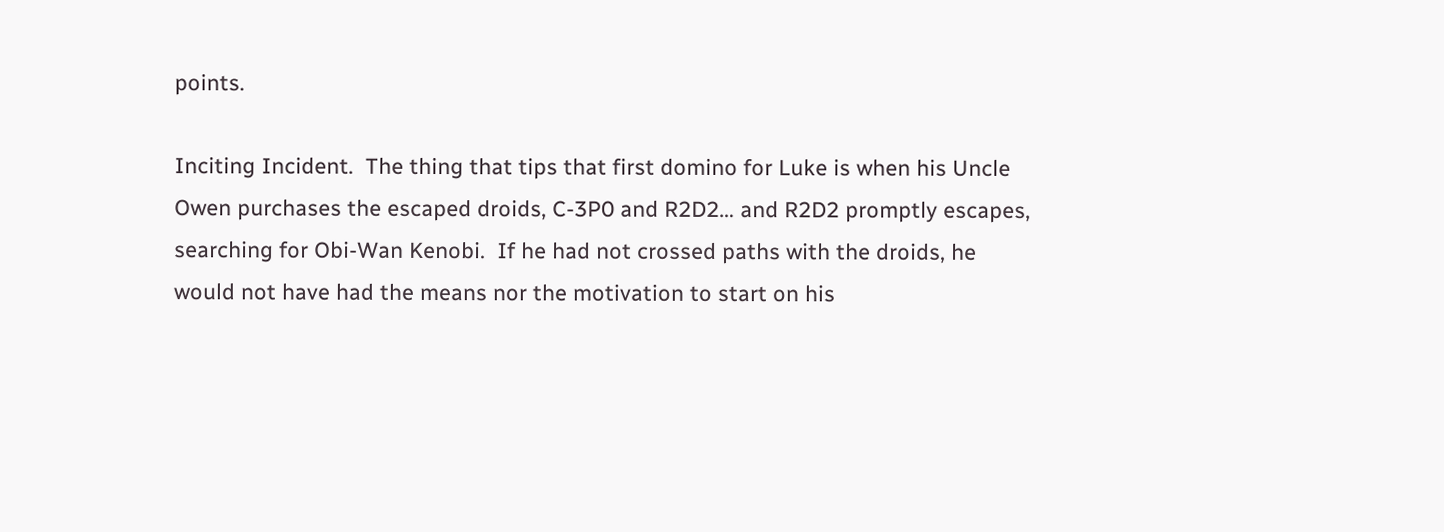points.

Inciting Incident.  The thing that tips that first domino for Luke is when his Uncle Owen purchases the escaped droids, C-3P0 and R2D2… and R2D2 promptly escapes, searching for Obi-Wan Kenobi.  If he had not crossed paths with the droids, he would not have had the means nor the motivation to start on his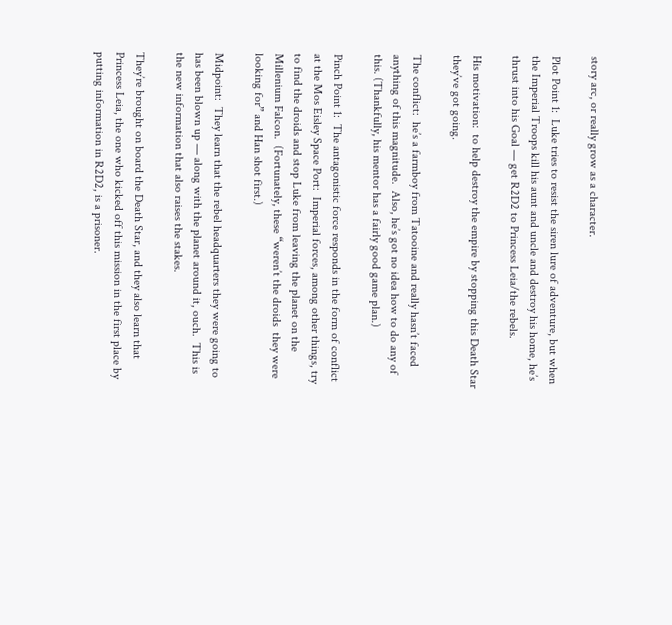story arc, or really grow as a character.

Plot Point 1:  Luke tries to resist the siren lure of adventure, but when the Imperial Troops kill his aunt and uncle and destroy his home, he’s thrust into his Goal — get R2D2 to Princess Leia/the rebels.

His motivation:  to help destroy the empire by stopping this Death Star they’ve got going.

The conflict:  he’s a farmboy from Tatooine and really hasn’t faced anything of this magnitude.  Also, he’s got no idea how to do any of this. (Thankfully, his mentor has a fairly good game plan.)

Pinch Point 1:  The antagonistic force responds in the form of conflict at the Mos Eisley Space Port:  Imperial forces, among other things, try to find the droids and stop Luke from leaving the planet on the Millenium Falcon.  (Fortunately, these “weren’t the droids  they were looking for” and Han shot first.)

Midpoint:  They learn that the rebel headquarters they were going to has been blown up — along with the planet around it, ouch.  This is the new information that also raises the stakes.

They’re brought on board the Death Star, and they also learn that Princess Leia, the one who kicked off this mission in the first place by putting information in R2D2, is a prisoner.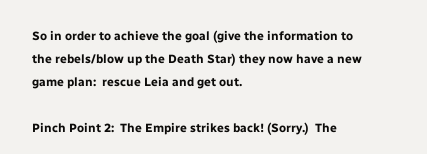So in order to achieve the goal (give the information to the rebels/blow up the Death Star) they now have a new game plan:  rescue Leia and get out.

Pinch Point 2:  The Empire strikes back! (Sorry.)  The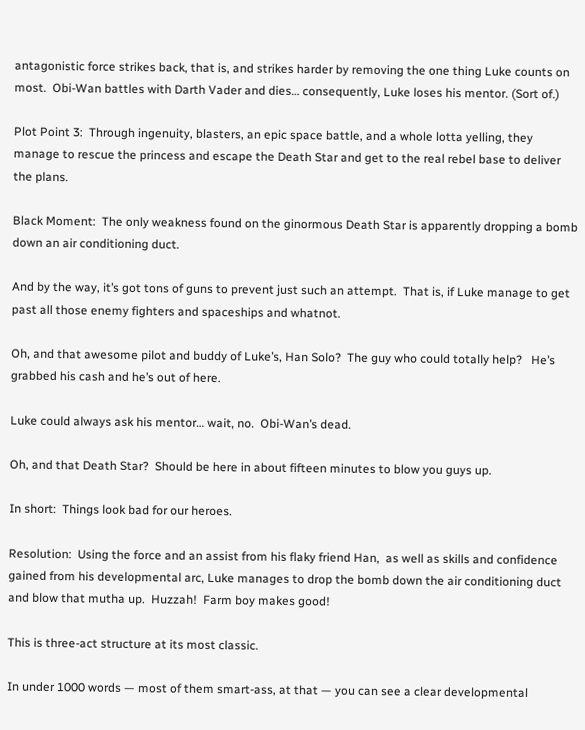antagonistic force strikes back, that is, and strikes harder by removing the one thing Luke counts on most.  Obi-Wan battles with Darth Vader and dies… consequently, Luke loses his mentor. (Sort of.)

Plot Point 3:  Through ingenuity, blasters, an epic space battle, and a whole lotta yelling, they manage to rescue the princess and escape the Death Star and get to the real rebel base to deliver the plans.

Black Moment:  The only weakness found on the ginormous Death Star is apparently dropping a bomb down an air conditioning duct.

And by the way, it’s got tons of guns to prevent just such an attempt.  That is, if Luke manage to get past all those enemy fighters and spaceships and whatnot.

Oh, and that awesome pilot and buddy of Luke’s, Han Solo?  The guy who could totally help?   He’s grabbed his cash and he’s out of here.

Luke could always ask his mentor… wait, no.  Obi-Wan’s dead.

Oh, and that Death Star?  Should be here in about fifteen minutes to blow you guys up.

In short:  Things look bad for our heroes.

Resolution:  Using the force and an assist from his flaky friend Han,  as well as skills and confidence gained from his developmental arc, Luke manages to drop the bomb down the air conditioning duct and blow that mutha up.  Huzzah!  Farm boy makes good!

This is three-act structure at its most classic.

In under 1000 words — most of them smart-ass, at that — you can see a clear developmental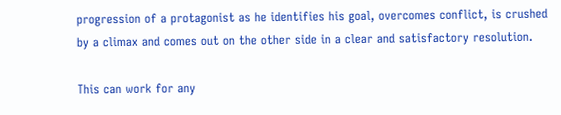progression of a protagonist as he identifies his goal, overcomes conflict, is crushed by a climax and comes out on the other side in a clear and satisfactory resolution.

This can work for any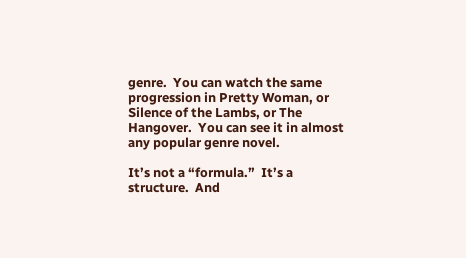genre.  You can watch the same progression in Pretty Woman, or Silence of the Lambs, or The Hangover.  You can see it in almost any popular genre novel.

It’s not a “formula.”  It’s a structure.  And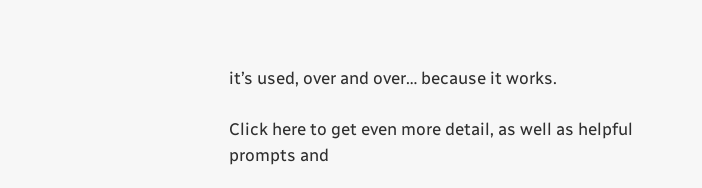it’s used, over and over… because it works.

Click here to get even more detail, as well as helpful prompts and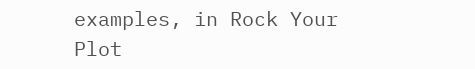examples, in Rock Your Plot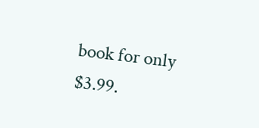book for only $3.99.